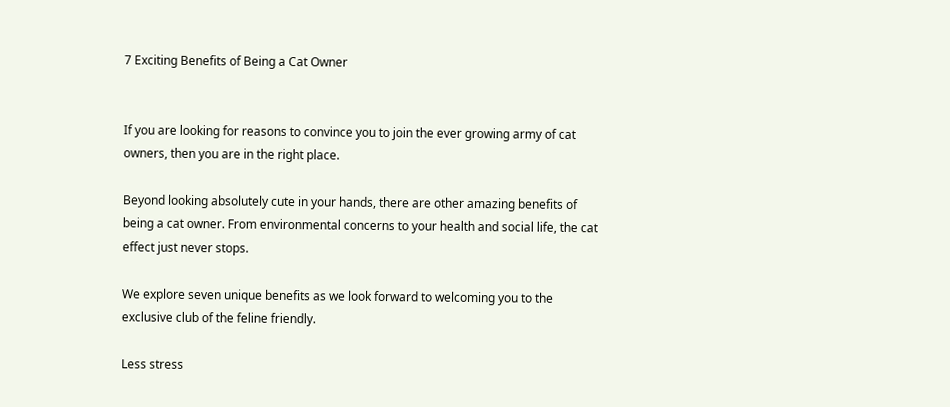7 Exciting Benefits of Being a Cat Owner


If you are looking for reasons to convince you to join the ever growing army of cat owners, then you are in the right place.

Beyond looking absolutely cute in your hands, there are other amazing benefits of being a cat owner. From environmental concerns to your health and social life, the cat effect just never stops.

We explore seven unique benefits as we look forward to welcoming you to the exclusive club of the feline friendly.

Less stress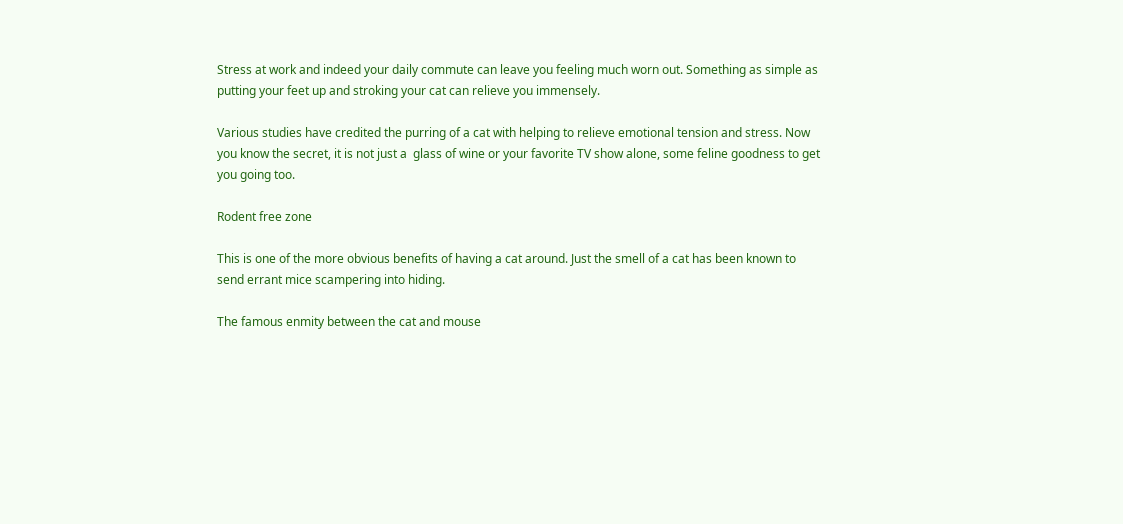Stress at work and indeed your daily commute can leave you feeling much worn out. Something as simple as putting your feet up and stroking your cat can relieve you immensely.

Various studies have credited the purring of a cat with helping to relieve emotional tension and stress. Now you know the secret, it is not just a  glass of wine or your favorite TV show alone, some feline goodness to get you going too.

Rodent free zone

This is one of the more obvious benefits of having a cat around. Just the smell of a cat has been known to send errant mice scampering into hiding.

The famous enmity between the cat and mouse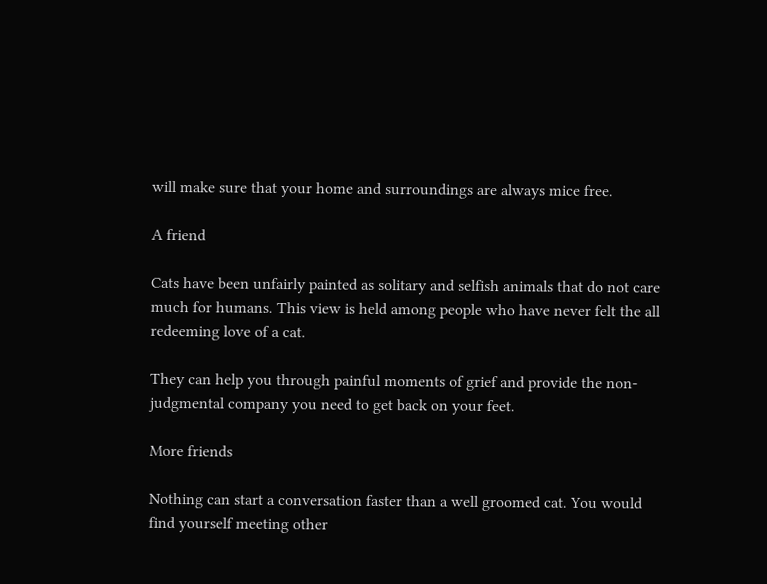will make sure that your home and surroundings are always mice free.

A friend

Cats have been unfairly painted as solitary and selfish animals that do not care much for humans. This view is held among people who have never felt the all redeeming love of a cat.

They can help you through painful moments of grief and provide the non-judgmental company you need to get back on your feet.

More friends

Nothing can start a conversation faster than a well groomed cat. You would find yourself meeting other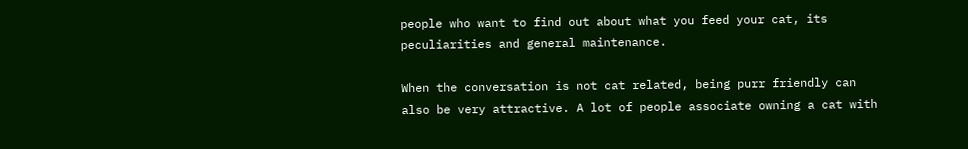people who want to find out about what you feed your cat, its peculiarities and general maintenance.

When the conversation is not cat related, being purr friendly can also be very attractive. A lot of people associate owning a cat with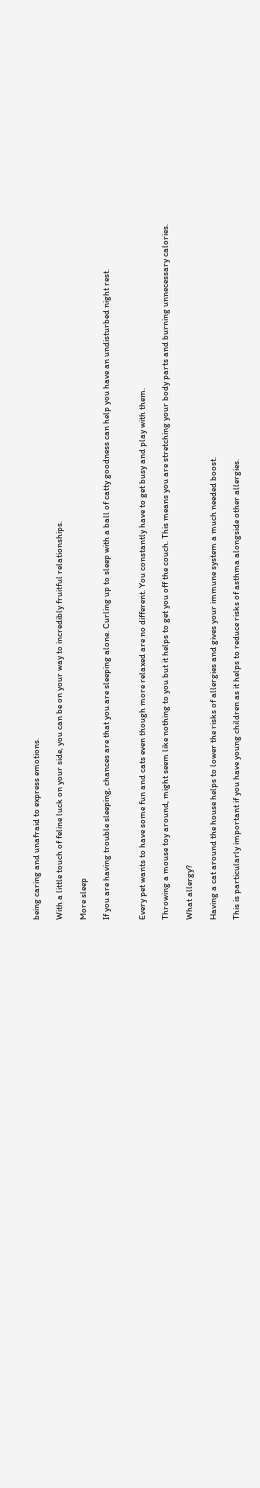being caring and unafraid to express emotions.

With a little touch of feline luck on your side, you can be on your way to incredibly fruitful relationships.

More sleep

If you are having trouble sleeping, chances are that you are sleeping alone. Curling up to sleep with a ball of catty goodness can help you have an undisturbed night rest.


Every pet wants to have some fun and cats even though more relaxed are no different. You constantly have to get busy and play with them.

Throwing a mouse toy around, might seem like nothing to you but it helps to get you off the couch. This means you are stretching your body parts and burning unnecessary calories.

What allergy?

Having a cat around the house helps to lower the risks of allergies and gives your immune system a much needed boost.

This is particularly important if you have young children as it helps to reduce risks of asthma alongside other allergies.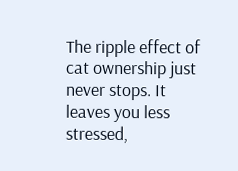The ripple effect of cat ownership just never stops. It leaves you less stressed,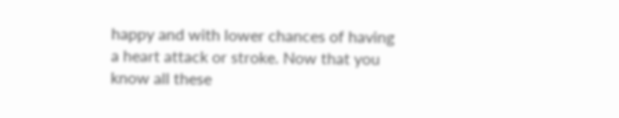happy and with lower chances of having a heart attack or stroke. Now that you know all these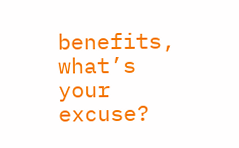benefits, what’s your excuse?